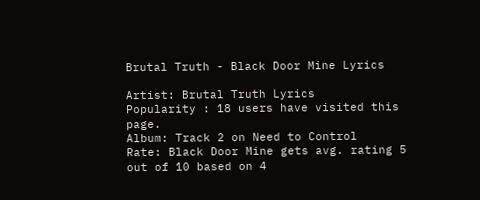Brutal Truth - Black Door Mine Lyrics

Artist: Brutal Truth Lyrics
Popularity : 18 users have visited this page.
Album: Track 2 on Need to Control
Rate: Black Door Mine gets avg. rating 5 out of 10 based on 4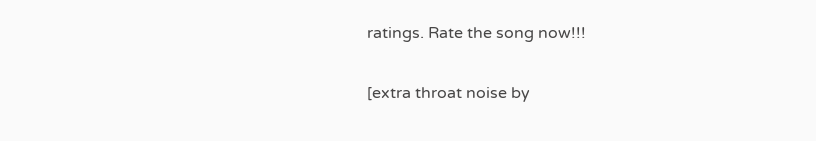ratings. Rate the song now!!!

[extra throat noise by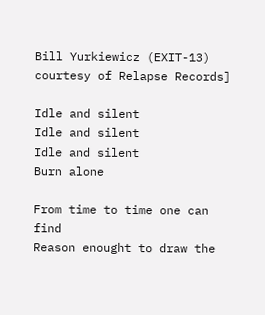Bill Yurkiewicz (EXIT-13) courtesy of Relapse Records]

Idle and silent
Idle and silent
Idle and silent
Burn alone

From time to time one can find
Reason enought to draw the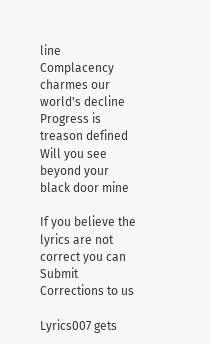line
Complacency charmes our world's decline
Progress is treason defined
Will you see beyond your black door mine

If you believe the lyrics are not correct you can Submit Corrections to us

Lyrics007 gets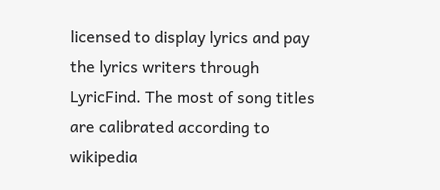licensed to display lyrics and pay the lyrics writers through LyricFind. The most of song titles are calibrated according to wikipedia